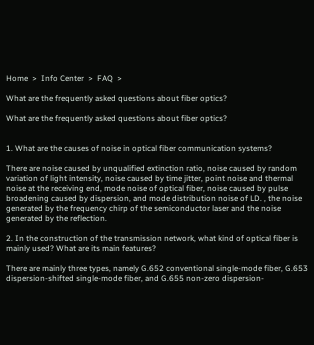Home  >  Info Center  >  FAQ  >

What are the frequently asked questions about fiber optics?

What are the frequently asked questions about fiber optics?


1. What are the causes of noise in optical fiber communication systems?

There are noise caused by unqualified extinction ratio, noise caused by random variation of light intensity, noise caused by time jitter, point noise and thermal noise at the receiving end, mode noise of optical fiber, noise caused by pulse broadening caused by dispersion, and mode distribution noise of LD. , the noise generated by the frequency chirp of the semiconductor laser and the noise generated by the reflection.

2. In the construction of the transmission network, what kind of optical fiber is mainly used? What are its main features?

There are mainly three types, namely G.652 conventional single-mode fiber, G.653 dispersion-shifted single-mode fiber, and G.655 non-zero dispersion-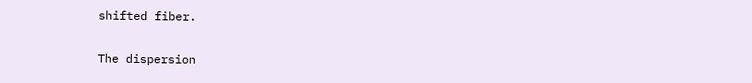shifted fiber.

The dispersion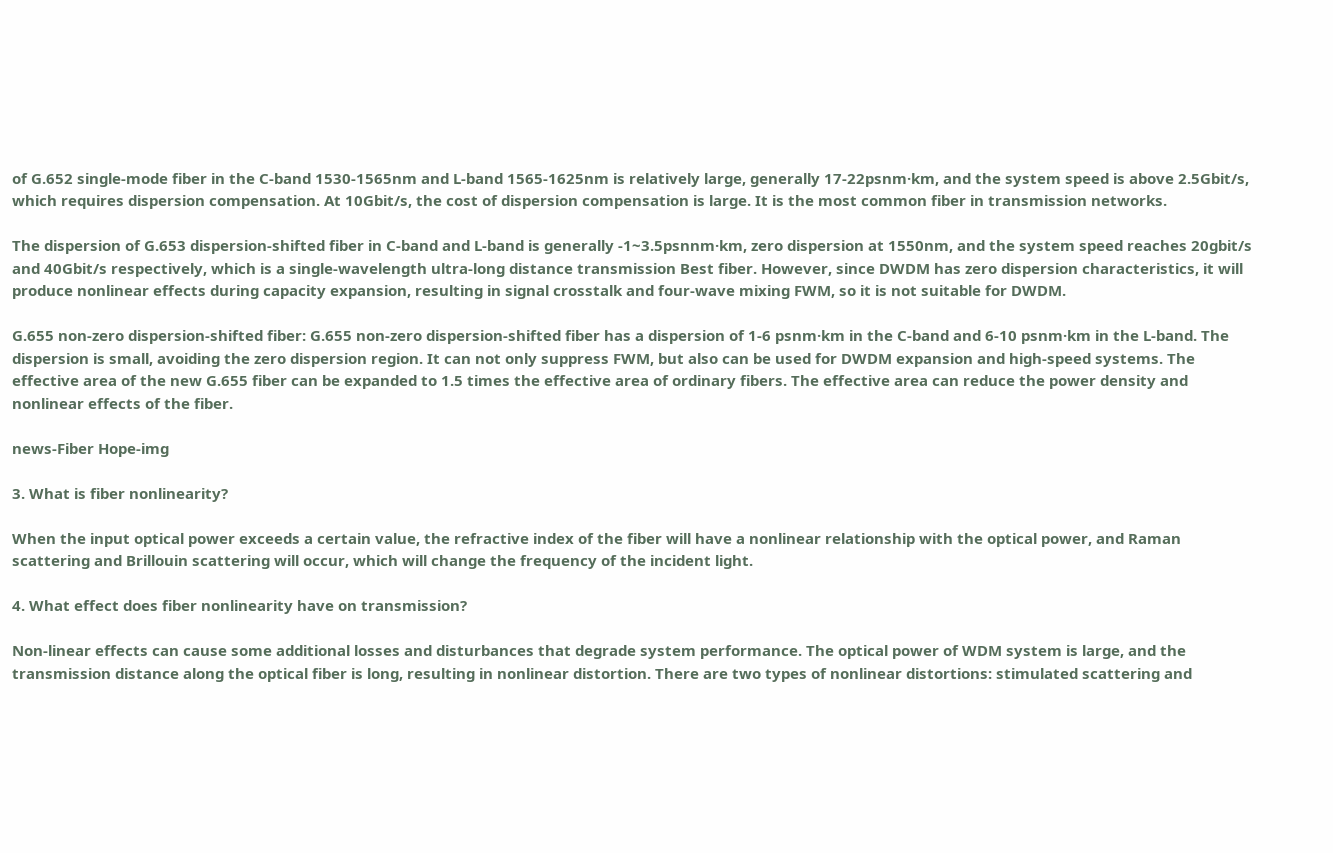of G.652 single-mode fiber in the C-band 1530-1565nm and L-band 1565-1625nm is relatively large, generally 17-22psnm·km, and the system speed is above 2.5Gbit/s, which requires dispersion compensation. At 10Gbit/s, the cost of dispersion compensation is large. It is the most common fiber in transmission networks.

The dispersion of G.653 dispersion-shifted fiber in C-band and L-band is generally -1~3.5psnnm·km, zero dispersion at 1550nm, and the system speed reaches 20gbit/s and 40Gbit/s respectively, which is a single-wavelength ultra-long distance transmission Best fiber. However, since DWDM has zero dispersion characteristics, it will produce nonlinear effects during capacity expansion, resulting in signal crosstalk and four-wave mixing FWM, so it is not suitable for DWDM.

G.655 non-zero dispersion-shifted fiber: G.655 non-zero dispersion-shifted fiber has a dispersion of 1-6 psnm·km in the C-band and 6-10 psnm·km in the L-band. The dispersion is small, avoiding the zero dispersion region. It can not only suppress FWM, but also can be used for DWDM expansion and high-speed systems. The effective area of the new G.655 fiber can be expanded to 1.5 times the effective area of ordinary fibers. The effective area can reduce the power density and nonlinear effects of the fiber.

news-Fiber Hope-img

3. What is fiber nonlinearity?

When the input optical power exceeds a certain value, the refractive index of the fiber will have a nonlinear relationship with the optical power, and Raman scattering and Brillouin scattering will occur, which will change the frequency of the incident light.

4. What effect does fiber nonlinearity have on transmission?

Non-linear effects can cause some additional losses and disturbances that degrade system performance. The optical power of WDM system is large, and the transmission distance along the optical fiber is long, resulting in nonlinear distortion. There are two types of nonlinear distortions: stimulated scattering and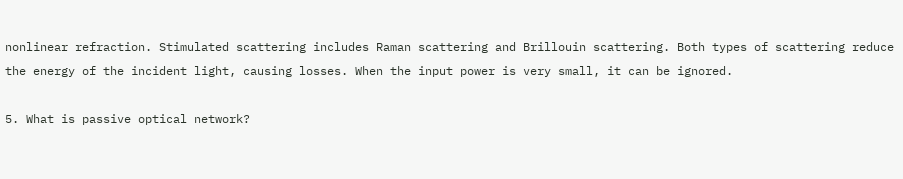nonlinear refraction. Stimulated scattering includes Raman scattering and Brillouin scattering. Both types of scattering reduce the energy of the incident light, causing losses. When the input power is very small, it can be ignored.

5. What is passive optical network?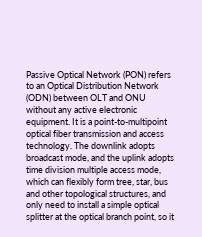Passive Optical Network (PON) refers to an Optical Distribution Network (ODN) between OLT and ONU without any active electronic equipment. It is a point-to-multipoint optical fiber transmission and access technology. The downlink adopts broadcast mode, and the uplink adopts time division multiple access mode, which can flexibly form tree, star, bus and other topological structures, and only need to install a simple optical splitter at the optical branch point, so it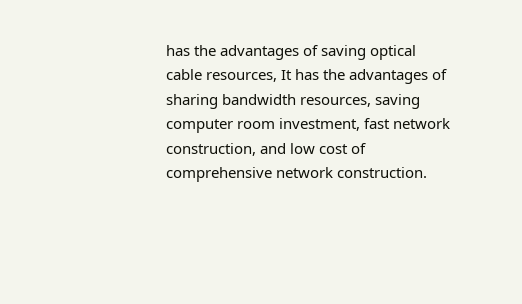has the advantages of saving optical cable resources, It has the advantages of sharing bandwidth resources, saving computer room investment, fast network construction, and low cost of comprehensive network construction.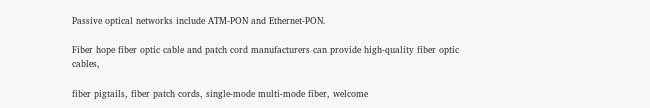Passive optical networks include ATM-PON and Ethernet-PON.

Fiber hope fiber optic cable and patch cord manufacturers can provide high-quality fiber optic cables,

fiber pigtails, fiber patch cords, single-mode multi-mode fiber, welcome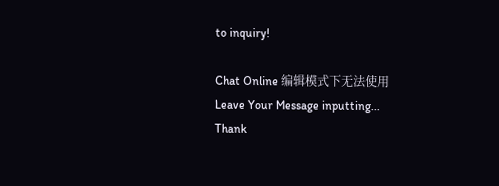to inquiry!

Chat Online 编辑模式下无法使用
Leave Your Message inputting...
Thank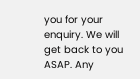you for your enquiry. We will get back to you ASAP. Any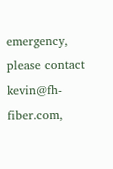emergency, please contact kevin@fh-fiber.com,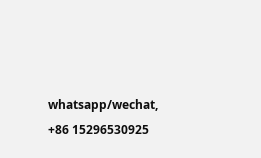whatsapp/wechat, +86 15296530925